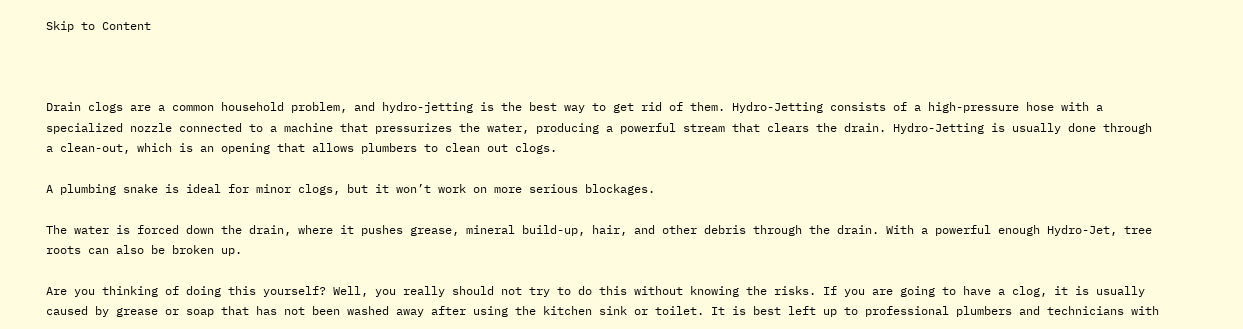Skip to Content



Drain clogs are a common household problem, and hydro-jetting is the best way to get rid of them. Hydro-Jetting consists of a high-pressure hose with a specialized nozzle connected to a machine that pressurizes the water, producing a powerful stream that clears the drain. Hydro-Jetting is usually done through a clean-out, which is an opening that allows plumbers to clean out clogs.

A plumbing snake is ideal for minor clogs, but it won’t work on more serious blockages.

The water is forced down the drain, where it pushes grease, mineral build-up, hair, and other debris through the drain. With a powerful enough Hydro-Jet, tree roots can also be broken up.

Are you thinking of doing this yourself? Well, you really should not try to do this without knowing the risks. If you are going to have a clog, it is usually caused by grease or soap that has not been washed away after using the kitchen sink or toilet. It is best left up to professional plumbers and technicians with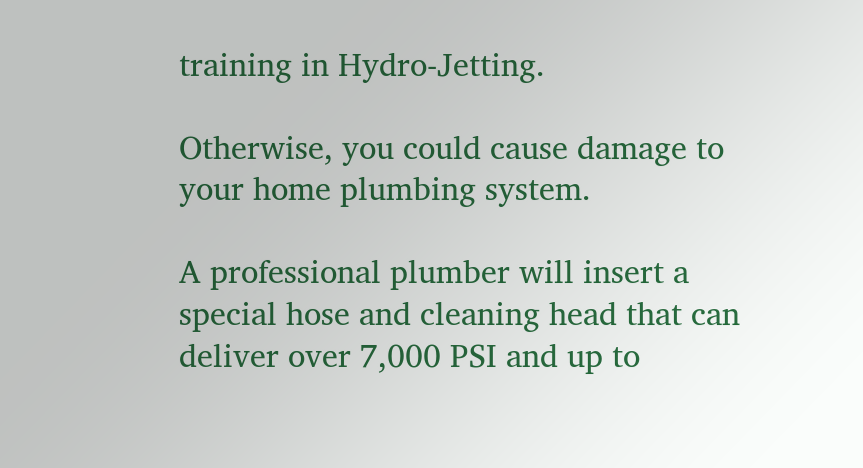training in Hydro-Jetting.

Otherwise, you could cause damage to your home plumbing system.

A professional plumber will insert a special hose and cleaning head that can deliver over 7,000 PSI and up to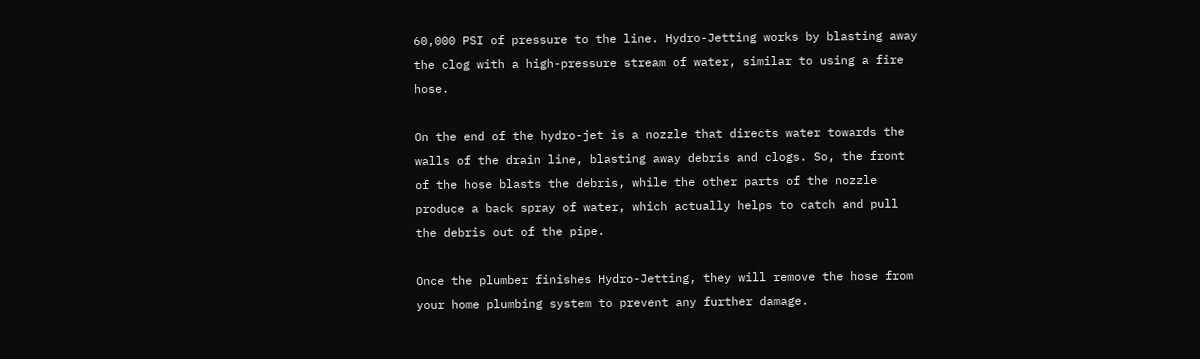60,000 PSI of pressure to the line. Hydro-Jetting works by blasting away the clog with a high-pressure stream of water, similar to using a fire hose.

On the end of the hydro-jet is a nozzle that directs water towards the walls of the drain line, blasting away debris and clogs. So, the front of the hose blasts the debris, while the other parts of the nozzle produce a back spray of water, which actually helps to catch and pull the debris out of the pipe.

Once the plumber finishes Hydro-Jetting, they will remove the hose from your home plumbing system to prevent any further damage.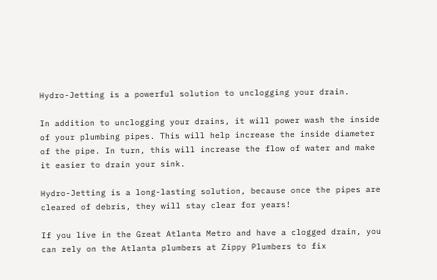Hydro-Jetting is a powerful solution to unclogging your drain.

In addition to unclogging your drains, it will power wash the inside of your plumbing pipes. This will help increase the inside diameter of the pipe. In turn, this will increase the flow of water and make it easier to drain your sink.

Hydro-Jetting is a long-lasting solution, because once the pipes are cleared of debris, they will stay clear for years!

If you live in the Great Atlanta Metro and have a clogged drain, you can rely on the Atlanta plumbers at Zippy Plumbers to fix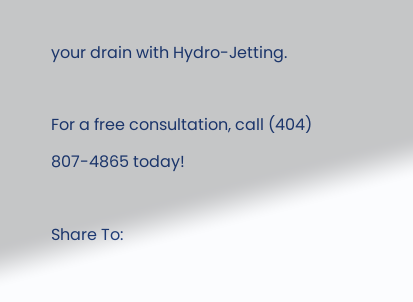your drain with Hydro-Jetting.

For a free consultation, call (404) 807-4865 today!

Share To: